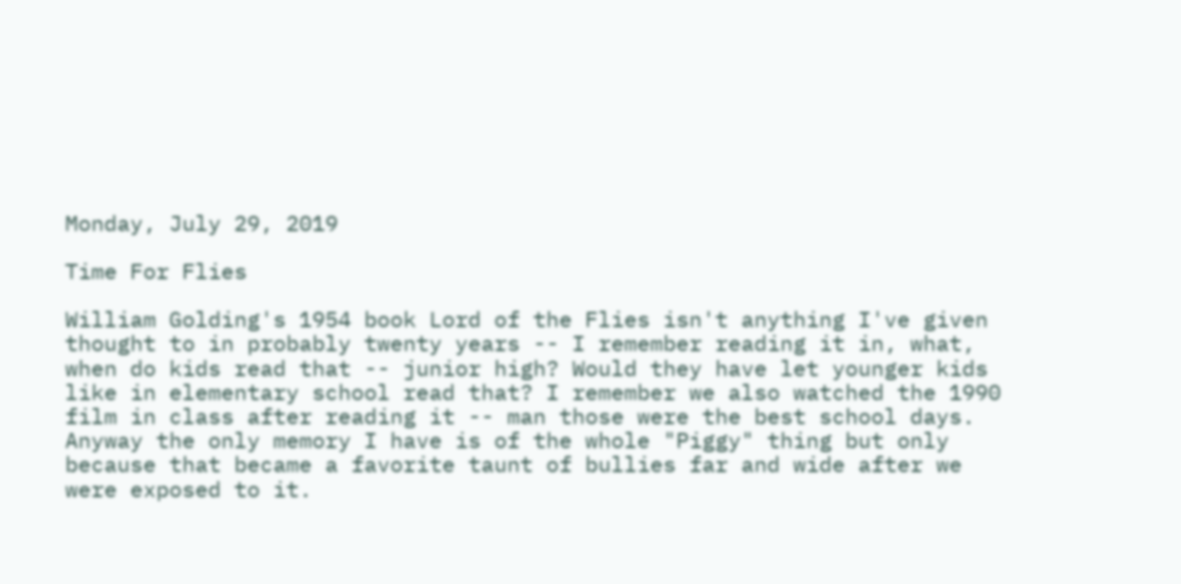Monday, July 29, 2019

Time For Flies

William Golding's 1954 book Lord of the Flies isn't anything I've given thought to in probably twenty years -- I remember reading it in, what, when do kids read that -- junior high? Would they have let younger kids like in elementary school read that? I remember we also watched the 1990 film in class after reading it -- man those were the best school days. Anyway the only memory I have is of the whole "Piggy" thing but only because that became a favorite taunt of bullies far and wide after we were exposed to it.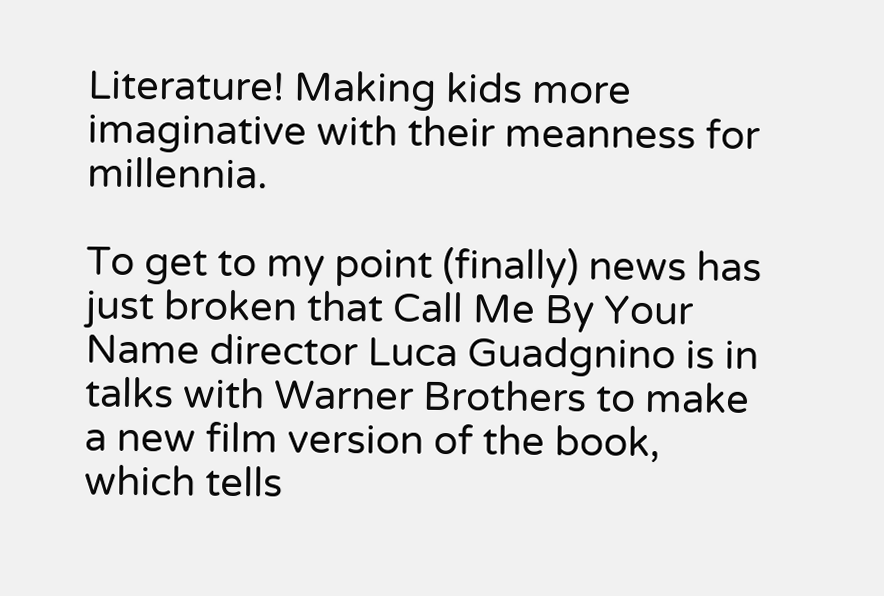Literature! Making kids more imaginative with their meanness for millennia.

To get to my point (finally) news has just broken that Call Me By Your Name director Luca Guadgnino is in talks with Warner Brothers to make a new film version of the book, which tells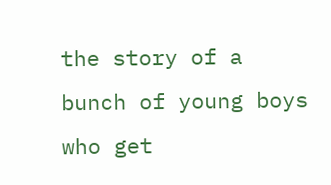the story of a bunch of young boys who get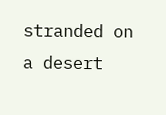stranded on a desert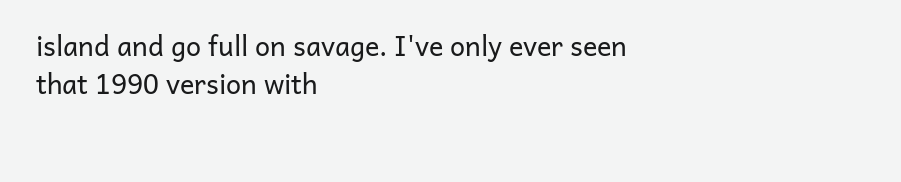island and go full on savage. I've only ever seen that 1990 version with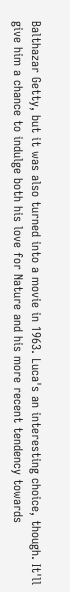Balthazar Getty, but it was also turned into a movie in 1963. Luca's an interesting choice, though. It'll give him a chance to indulge both his love for Nature and his more recent tendency towards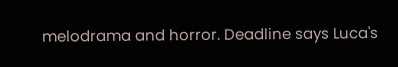melodrama and horror. Deadline says Luca's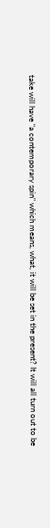take will have "a contemporary spin" which means, what, it will be set in the present? It will all turn out to be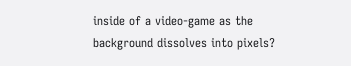inside of a video-game as the background dissolves into pixels?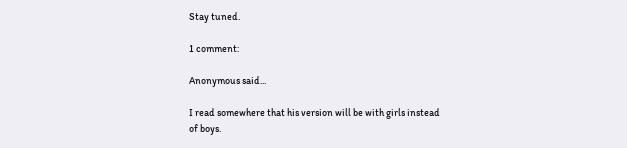Stay tuned.

1 comment:

Anonymous said...

I read somewhere that his version will be with girls instead of boys.